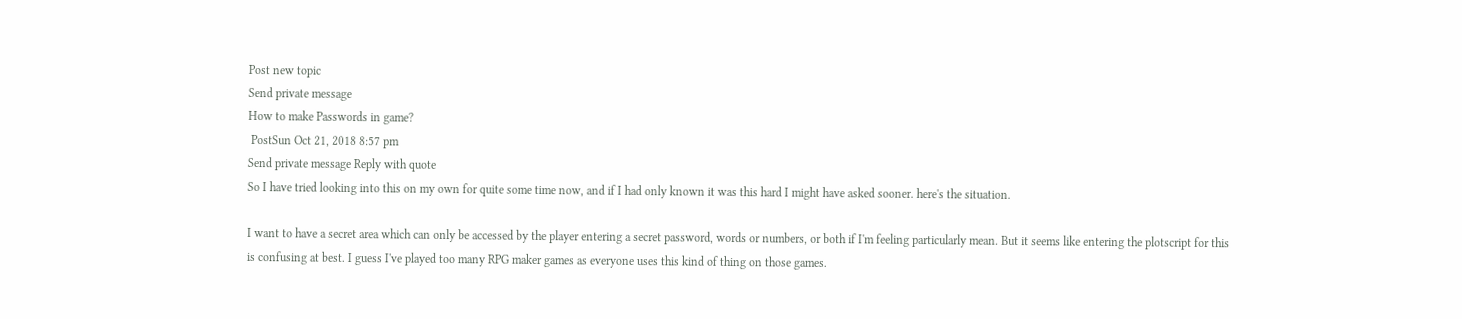Post new topic
Send private message
How to make Passwords in game?
 PostSun Oct 21, 2018 8:57 pm
Send private message Reply with quote
So I have tried looking into this on my own for quite some time now, and if I had only known it was this hard I might have asked sooner. here's the situation.

I want to have a secret area which can only be accessed by the player entering a secret password, words or numbers, or both if I'm feeling particularly mean. But it seems like entering the plotscript for this is confusing at best. I guess I've played too many RPG maker games as everyone uses this kind of thing on those games.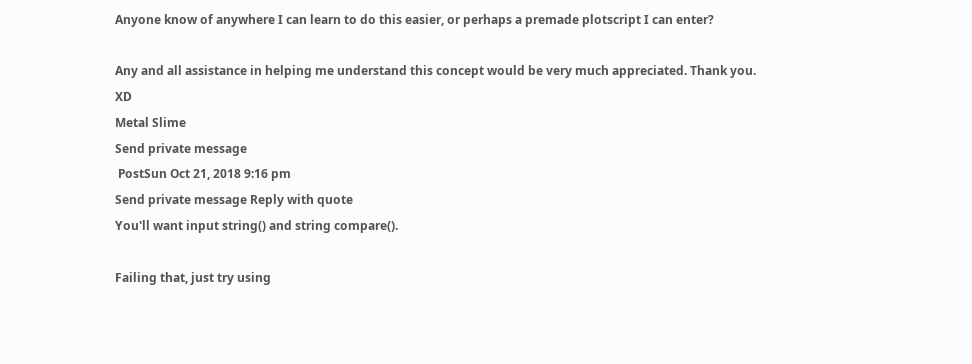Anyone know of anywhere I can learn to do this easier, or perhaps a premade plotscript I can enter?

Any and all assistance in helping me understand this concept would be very much appreciated. Thank you. XD
Metal Slime
Send private message
 PostSun Oct 21, 2018 9:16 pm
Send private message Reply with quote
You'll want input string() and string compare().

Failing that, just try using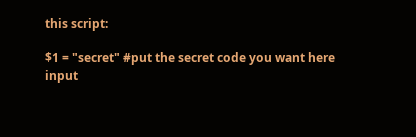this script:

$1 = "secret" #put the secret code you want here
input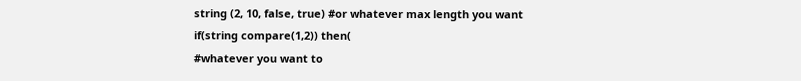string (2, 10, false, true) #or whatever max length you want
if(string compare(1,2)) then(
#whatever you want to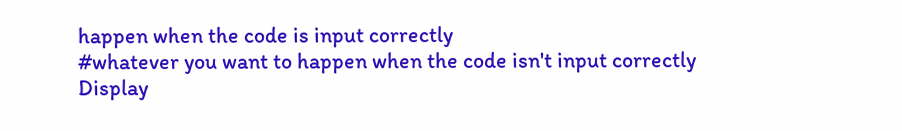happen when the code is input correctly
#whatever you want to happen when the code isn't input correctly
Display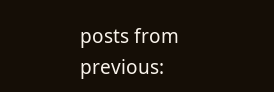posts from previous: